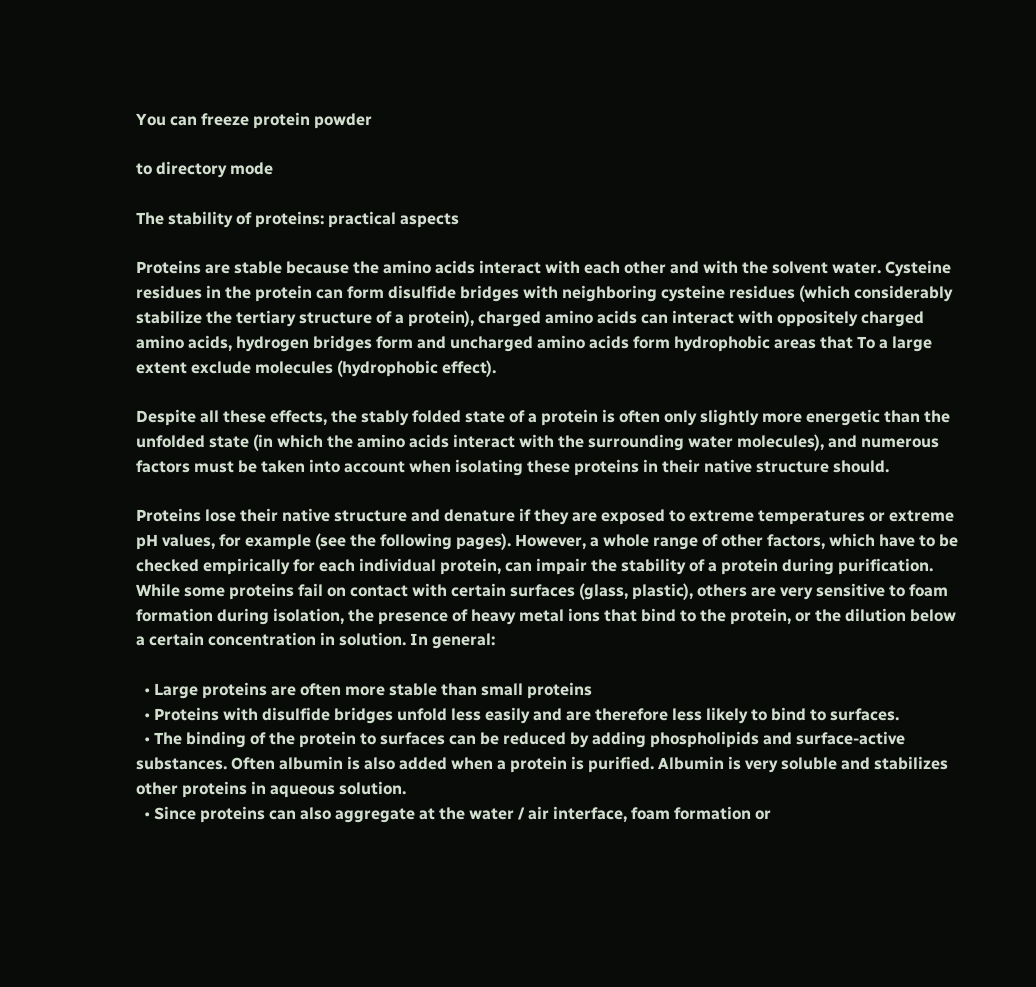You can freeze protein powder

to directory mode

The stability of proteins: practical aspects

Proteins are stable because the amino acids interact with each other and with the solvent water. Cysteine residues in the protein can form disulfide bridges with neighboring cysteine residues (which considerably stabilize the tertiary structure of a protein), charged amino acids can interact with oppositely charged amino acids, hydrogen bridges form and uncharged amino acids form hydrophobic areas that To a large extent exclude molecules (hydrophobic effect).

Despite all these effects, the stably folded state of a protein is often only slightly more energetic than the unfolded state (in which the amino acids interact with the surrounding water molecules), and numerous factors must be taken into account when isolating these proteins in their native structure should.

Proteins lose their native structure and denature if they are exposed to extreme temperatures or extreme pH values, for example (see the following pages). However, a whole range of other factors, which have to be checked empirically for each individual protein, can impair the stability of a protein during purification. While some proteins fail on contact with certain surfaces (glass, plastic), others are very sensitive to foam formation during isolation, the presence of heavy metal ions that bind to the protein, or the dilution below a certain concentration in solution. In general:

  • Large proteins are often more stable than small proteins
  • Proteins with disulfide bridges unfold less easily and are therefore less likely to bind to surfaces.
  • The binding of the protein to surfaces can be reduced by adding phospholipids and surface-active substances. Often albumin is also added when a protein is purified. Albumin is very soluble and stabilizes other proteins in aqueous solution.
  • Since proteins can also aggregate at the water / air interface, foam formation or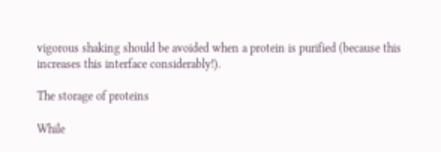vigorous shaking should be avoided when a protein is purified (because this increases this interface considerably!).

The storage of proteins

While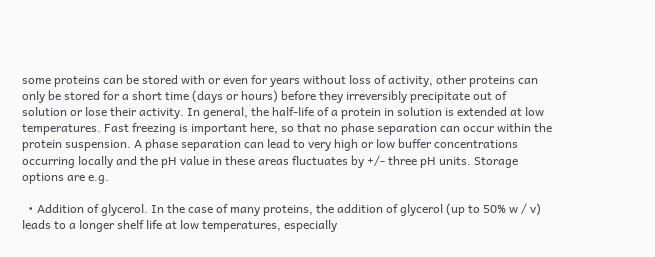some proteins can be stored with or even for years without loss of activity, other proteins can only be stored for a short time (days or hours) before they irreversibly precipitate out of solution or lose their activity. In general, the half-life of a protein in solution is extended at low temperatures. Fast freezing is important here, so that no phase separation can occur within the protein suspension. A phase separation can lead to very high or low buffer concentrations occurring locally and the pH value in these areas fluctuates by +/- three pH units. Storage options are e.g.

  • Addition of glycerol. In the case of many proteins, the addition of glycerol (up to 50% w / v) leads to a longer shelf life at low temperatures, especially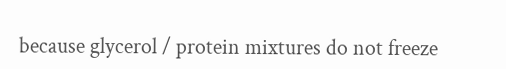because glycerol / protein mixtures do not freeze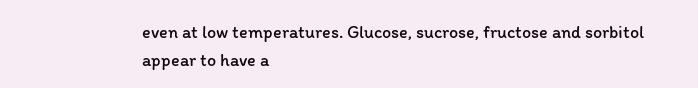even at low temperatures. Glucose, sucrose, fructose and sorbitol appear to have a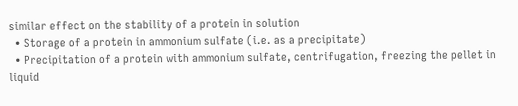similar effect on the stability of a protein in solution
  • Storage of a protein in ammonium sulfate (i.e. as a precipitate)
  • Precipitation of a protein with ammonium sulfate, centrifugation, freezing the pellet in liquid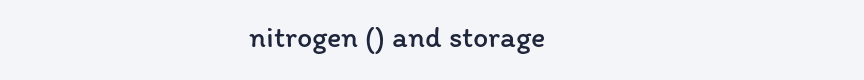nitrogen () and storage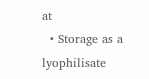at
  • Storage as a lyophilisate